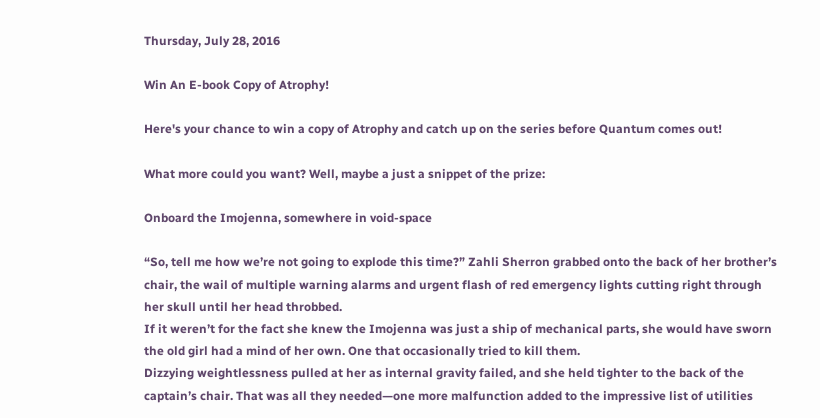Thursday, July 28, 2016

Win An E-book Copy of Atrophy!

Here's your chance to win a copy of Atrophy and catch up on the series before Quantum comes out!

What more could you want? Well, maybe a just a snippet of the prize:

Onboard the Imojenna, somewhere in void-space

“So, tell me how we’re not going to explode this time?” Zahli Sherron grabbed onto the back of her brother’s chair, the wail of multiple warning alarms and urgent flash of red emergency lights cutting right through her skull until her head throbbed.
If it weren’t for the fact she knew the Imojenna was just a ship of mechanical parts, she would have sworn the old girl had a mind of her own. One that occasionally tried to kill them.
Dizzying weightlessness pulled at her as internal gravity failed, and she held tighter to the back of the captain’s chair. That was all they needed—one more malfunction added to the impressive list of utilities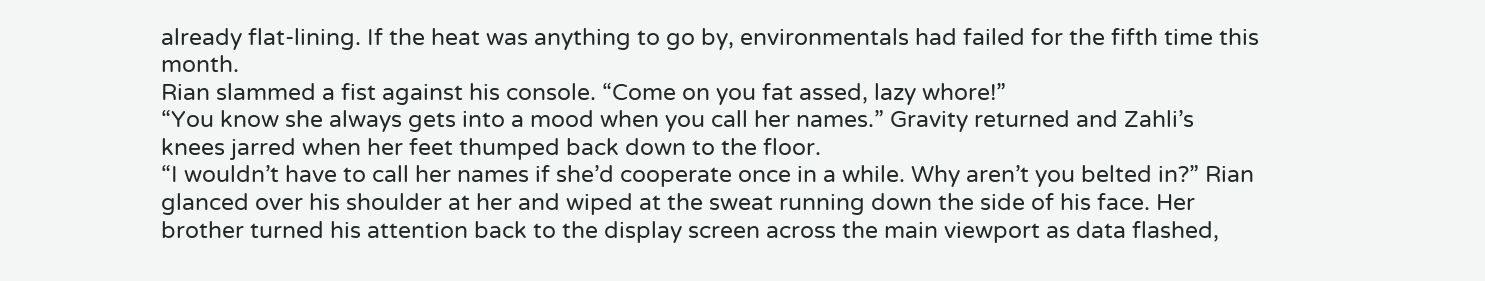already flat-lining. If the heat was anything to go by, environmentals had failed for the fifth time this month.
Rian slammed a fist against his console. “Come on you fat assed, lazy whore!”
“You know she always gets into a mood when you call her names.” Gravity returned and Zahli’s knees jarred when her feet thumped back down to the floor.
“I wouldn’t have to call her names if she’d cooperate once in a while. Why aren’t you belted in?” Rian glanced over his shoulder at her and wiped at the sweat running down the side of his face. Her brother turned his attention back to the display screen across the main viewport as data flashed,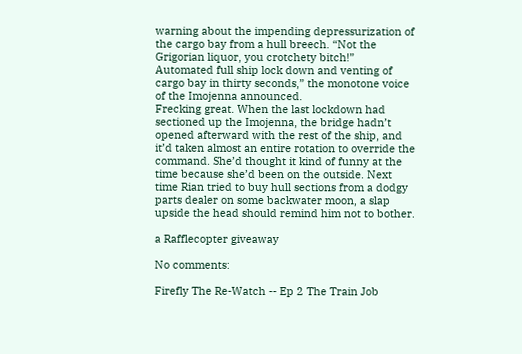warning about the impending depressurization of the cargo bay from a hull breech. “Not the Grigorian liquor, you crotchety bitch!”
Automated full ship lock down and venting of cargo bay in thirty seconds,” the monotone voice of the Imojenna announced.
Frecking great. When the last lockdown had sectioned up the Imojenna, the bridge hadn’t opened afterward with the rest of the ship, and it’d taken almost an entire rotation to override the command. She’d thought it kind of funny at the time because she’d been on the outside. Next time Rian tried to buy hull sections from a dodgy parts dealer on some backwater moon, a slap upside the head should remind him not to bother.

a Rafflecopter giveaway

No comments:

Firefly The Re-Watch -- Ep 2 The Train Job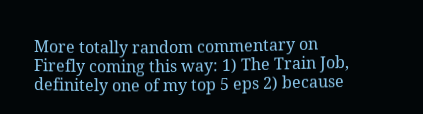More totally random commentary on Firefly coming this way: 1) The Train Job, definitely one of my top 5 eps 2) because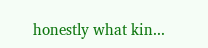honestly what kin...